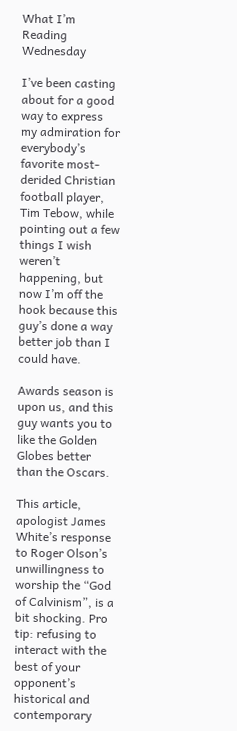What I’m Reading Wednesday

I’ve been casting about for a good way to express my admiration for everybody’s favorite most-derided Christian football player, Tim Tebow, while pointing out a few things I wish weren’t happening, but now I’m off the hook because this guy’s done a way better job than I could have.

Awards season is upon us, and this guy wants you to like the Golden Globes better than the Oscars.

This article, apologist James White’s response to Roger Olson’s unwillingness to worship the “God of Calvinism”, is a bit shocking. Pro tip: refusing to interact with the best of your opponent’s historical and contemporary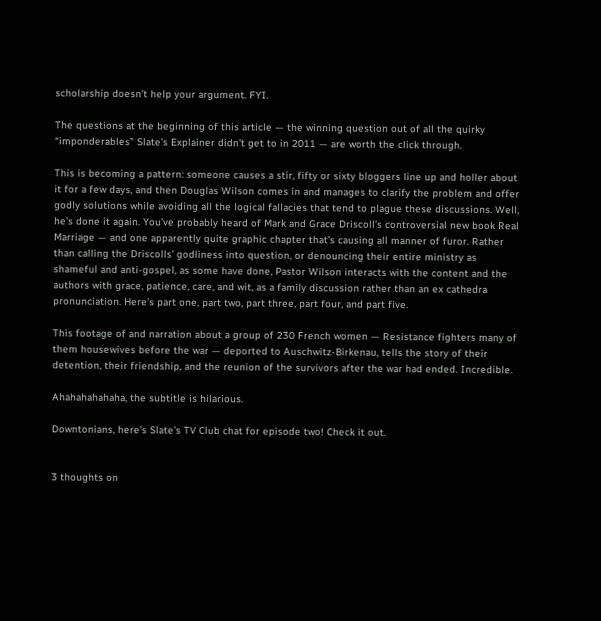scholarship doesn’t help your argument. FYI.

The questions at the beginning of this article — the winning question out of all the quirky “imponderables” Slate’s Explainer didn’t get to in 2011 — are worth the click through.

This is becoming a pattern: someone causes a stir, fifty or sixty bloggers line up and holler about it for a few days, and then Douglas Wilson comes in and manages to clarify the problem and offer godly solutions while avoiding all the logical fallacies that tend to plague these discussions. Well, he’s done it again. You’ve probably heard of Mark and Grace Driscoll’s controversial new book Real Marriage — and one apparently quite graphic chapter that’s causing all manner of furor. Rather than calling the Driscolls’ godliness into question, or denouncing their entire ministry as shameful and anti-gospel, as some have done, Pastor Wilson interacts with the content and the authors with grace, patience, care, and wit, as a family discussion rather than an ex cathedra pronunciation. Here’s part one, part two, part three, part four, and part five.

This footage of and narration about a group of 230 French women — Resistance fighters many of them housewives before the war — deported to Auschwitz-Birkenau, tells the story of their detention, their friendship, and the reunion of the survivors after the war had ended. Incredible.

Ahahahahahaha, the subtitle is hilarious.

Downtonians, here’s Slate’s TV Club chat for episode two! Check it out.


3 thoughts on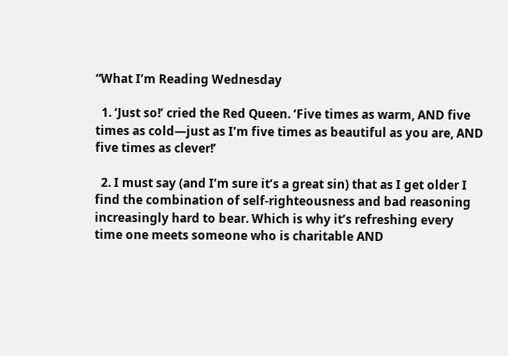“What I’m Reading Wednesday

  1. ‘Just so!’ cried the Red Queen. ‘Five times as warm, AND five times as cold—just as I’m five times as beautiful as you are, AND five times as clever!’

  2. I must say (and I’m sure it’s a great sin) that as I get older I find the combination of self-righteousness and bad reasoning increasingly hard to bear. Which is why it’s refreshing every time one meets someone who is charitable AND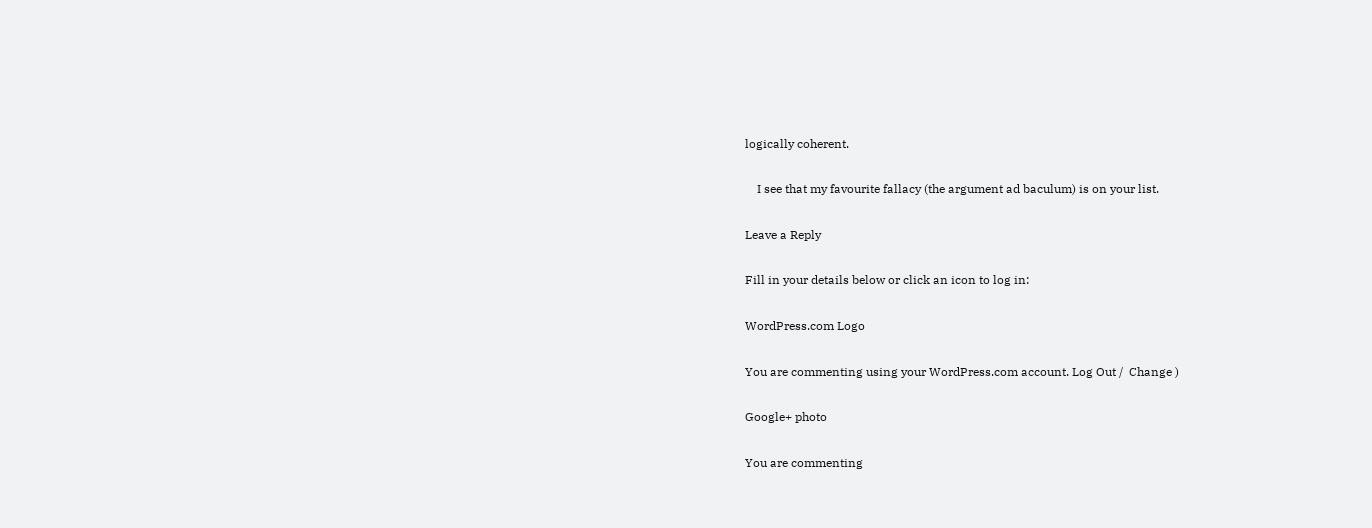logically coherent.

    I see that my favourite fallacy (the argument ad baculum) is on your list.

Leave a Reply

Fill in your details below or click an icon to log in:

WordPress.com Logo

You are commenting using your WordPress.com account. Log Out /  Change )

Google+ photo

You are commenting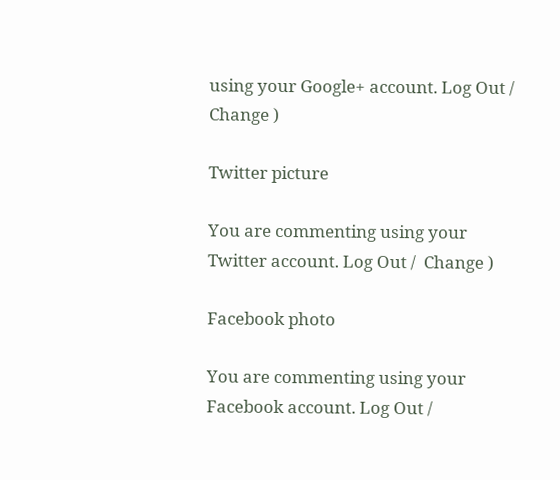using your Google+ account. Log Out /  Change )

Twitter picture

You are commenting using your Twitter account. Log Out /  Change )

Facebook photo

You are commenting using your Facebook account. Log Out /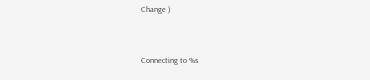Change )


Connecting to %s